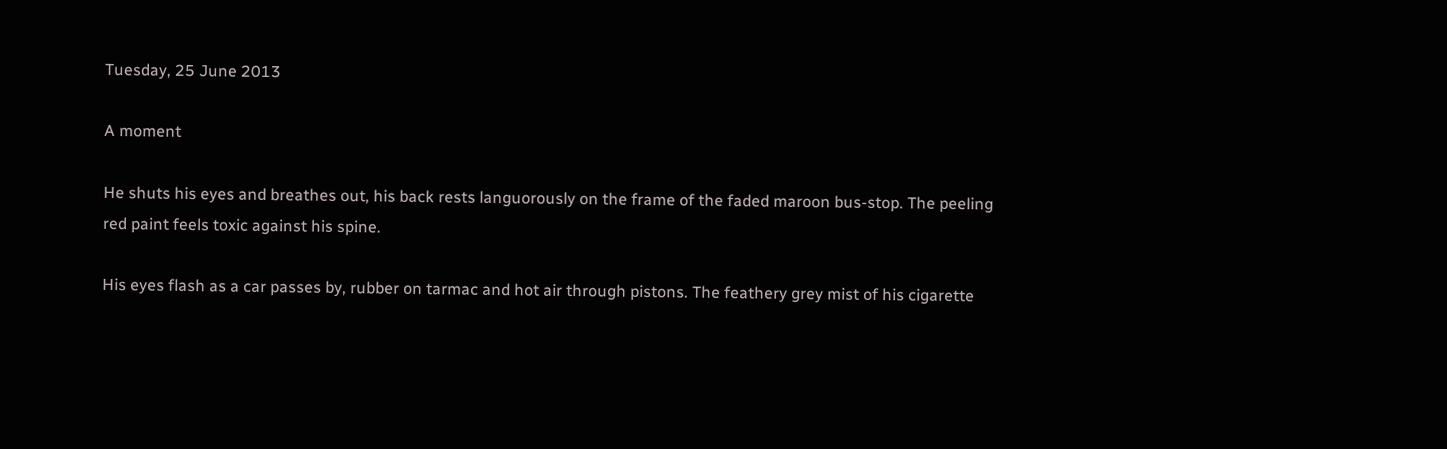Tuesday, 25 June 2013

A moment

He shuts his eyes and breathes out, his back rests languorously on the frame of the faded maroon bus-stop. The peeling red paint feels toxic against his spine.

His eyes flash as a car passes by, rubber on tarmac and hot air through pistons. The feathery grey mist of his cigarette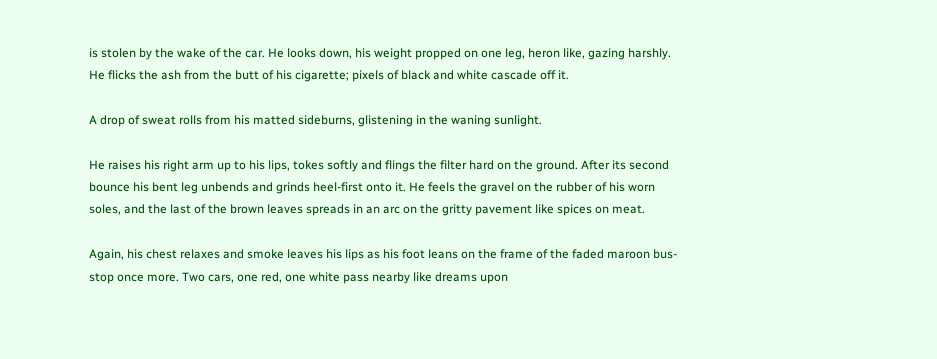is stolen by the wake of the car. He looks down, his weight propped on one leg, heron like, gazing harshly. He flicks the ash from the butt of his cigarette; pixels of black and white cascade off it.

A drop of sweat rolls from his matted sideburns, glistening in the waning sunlight.

He raises his right arm up to his lips, tokes softly and flings the filter hard on the ground. After its second bounce his bent leg unbends and grinds heel-first onto it. He feels the gravel on the rubber of his worn soles, and the last of the brown leaves spreads in an arc on the gritty pavement like spices on meat.

Again, his chest relaxes and smoke leaves his lips as his foot leans on the frame of the faded maroon bus-stop once more. Two cars, one red, one white pass nearby like dreams upon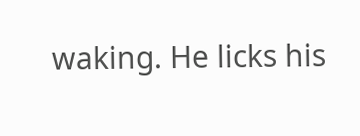waking. He licks his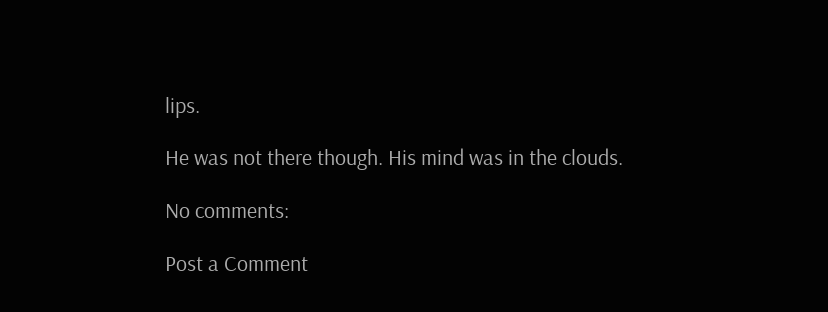lips.

He was not there though. His mind was in the clouds.

No comments:

Post a Comment